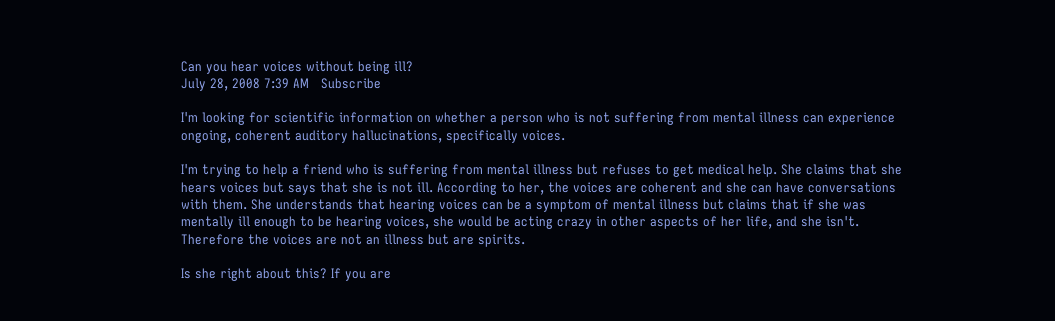Can you hear voices without being ill?
July 28, 2008 7:39 AM   Subscribe

I'm looking for scientific information on whether a person who is not suffering from mental illness can experience ongoing, coherent auditory hallucinations, specifically voices.

I'm trying to help a friend who is suffering from mental illness but refuses to get medical help. She claims that she hears voices but says that she is not ill. According to her, the voices are coherent and she can have conversations with them. She understands that hearing voices can be a symptom of mental illness but claims that if she was mentally ill enough to be hearing voices, she would be acting crazy in other aspects of her life, and she isn't. Therefore the voices are not an illness but are spirits.

Is she right about this? If you are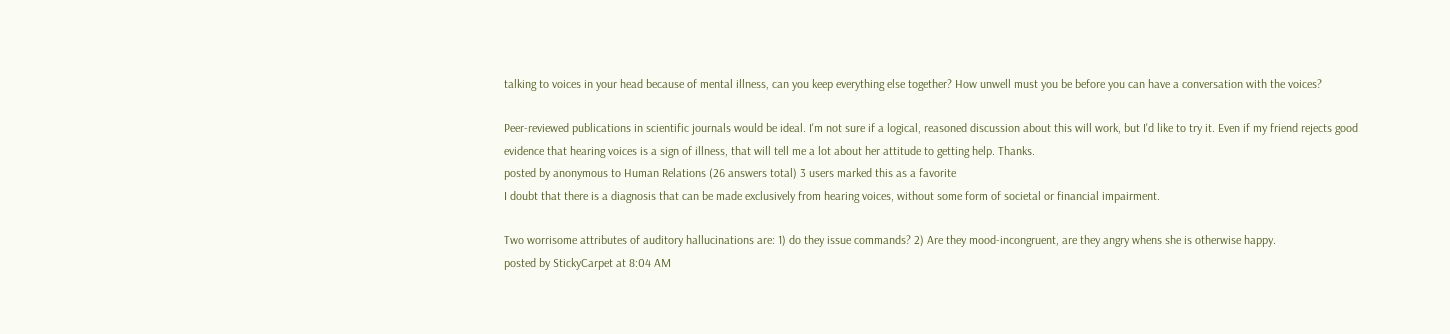talking to voices in your head because of mental illness, can you keep everything else together? How unwell must you be before you can have a conversation with the voices?

Peer-reviewed publications in scientific journals would be ideal. I'm not sure if a logical, reasoned discussion about this will work, but I'd like to try it. Even if my friend rejects good evidence that hearing voices is a sign of illness, that will tell me a lot about her attitude to getting help. Thanks.
posted by anonymous to Human Relations (26 answers total) 3 users marked this as a favorite
I doubt that there is a diagnosis that can be made exclusively from hearing voices, without some form of societal or financial impairment.

Two worrisome attributes of auditory hallucinations are: 1) do they issue commands? 2) Are they mood-incongruent, are they angry whens she is otherwise happy.
posted by StickyCarpet at 8:04 AM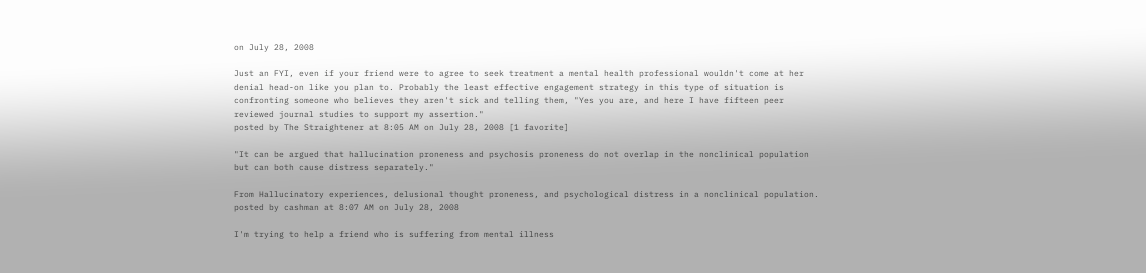on July 28, 2008

Just an FYI, even if your friend were to agree to seek treatment a mental health professional wouldn't come at her denial head-on like you plan to. Probably the least effective engagement strategy in this type of situation is confronting someone who believes they aren't sick and telling them, "Yes you are, and here I have fifteen peer reviewed journal studies to support my assertion."
posted by The Straightener at 8:05 AM on July 28, 2008 [1 favorite]

"It can be argued that hallucination proneness and psychosis proneness do not overlap in the nonclinical population but can both cause distress separately."

From Hallucinatory experiences, delusional thought proneness, and psychological distress in a nonclinical population.
posted by cashman at 8:07 AM on July 28, 2008

I'm trying to help a friend who is suffering from mental illness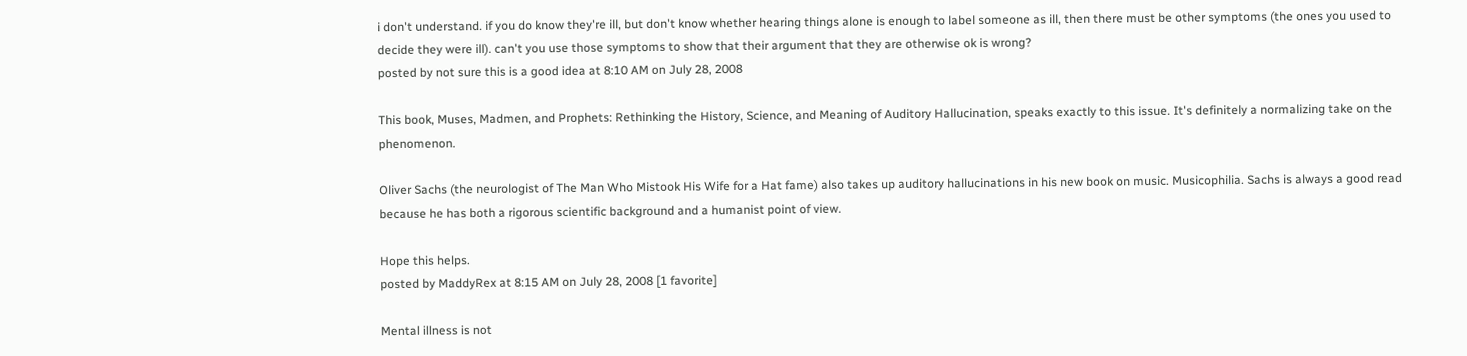i don't understand. if you do know they're ill, but don't know whether hearing things alone is enough to label someone as ill, then there must be other symptoms (the ones you used to decide they were ill). can't you use those symptoms to show that their argument that they are otherwise ok is wrong?
posted by not sure this is a good idea at 8:10 AM on July 28, 2008

This book, Muses, Madmen, and Prophets: Rethinking the History, Science, and Meaning of Auditory Hallucination, speaks exactly to this issue. It's definitely a normalizing take on the phenomenon.

Oliver Sachs (the neurologist of The Man Who Mistook His Wife for a Hat fame) also takes up auditory hallucinations in his new book on music. Musicophilia. Sachs is always a good read because he has both a rigorous scientific background and a humanist point of view.

Hope this helps.
posted by MaddyRex at 8:15 AM on July 28, 2008 [1 favorite]

Mental illness is not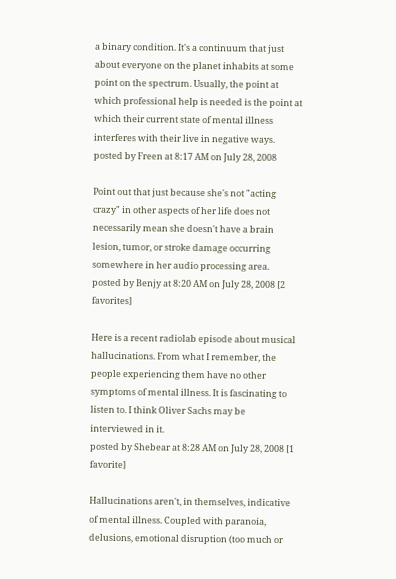a binary condition. It's a continuum that just about everyone on the planet inhabits at some point on the spectrum. Usually, the point at which professional help is needed is the point at which their current state of mental illness interferes with their live in negative ways.
posted by Freen at 8:17 AM on July 28, 2008

Point out that just because she's not "acting crazy" in other aspects of her life does not necessarily mean she doesn't have a brain lesion, tumor, or stroke damage occurring somewhere in her audio processing area.
posted by Benjy at 8:20 AM on July 28, 2008 [2 favorites]

Here is a recent radiolab episode about musical hallucinations. From what I remember, the people experiencing them have no other symptoms of mental illness. It is fascinating to listen to. I think Oliver Sachs may be interviewed in it.
posted by Shebear at 8:28 AM on July 28, 2008 [1 favorite]

Hallucinations aren't, in themselves, indicative of mental illness. Coupled with paranoia, delusions, emotional disruption (too much or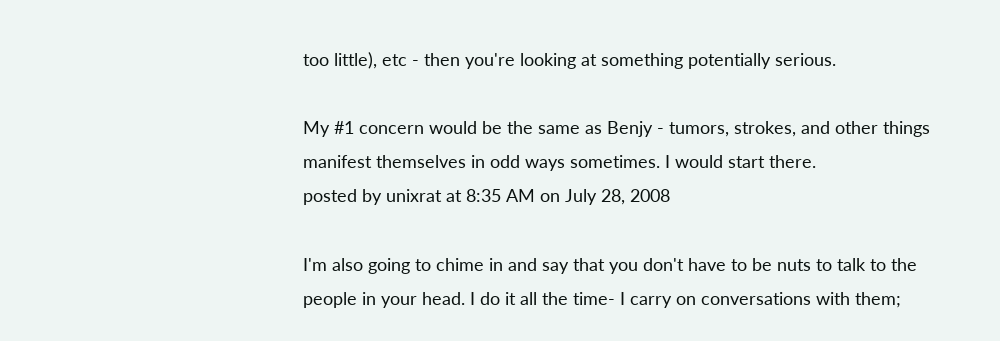too little), etc - then you're looking at something potentially serious.

My #1 concern would be the same as Benjy - tumors, strokes, and other things manifest themselves in odd ways sometimes. I would start there.
posted by unixrat at 8:35 AM on July 28, 2008

I'm also going to chime in and say that you don't have to be nuts to talk to the people in your head. I do it all the time- I carry on conversations with them;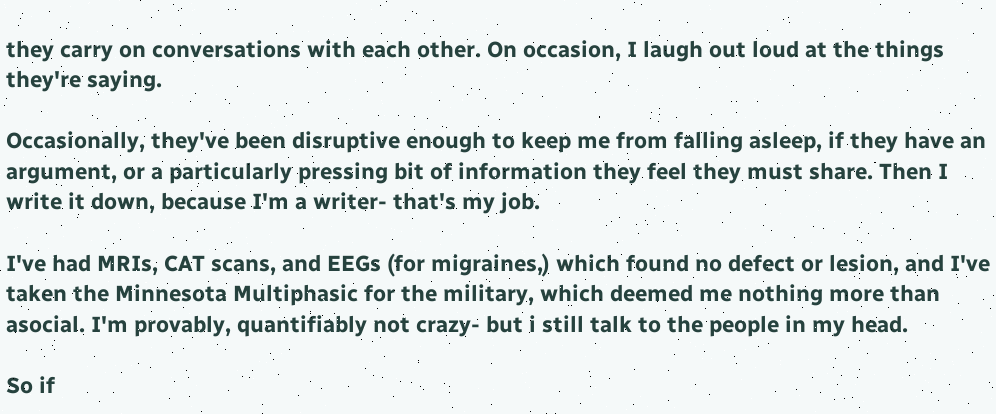they carry on conversations with each other. On occasion, I laugh out loud at the things they're saying.

Occasionally, they've been disruptive enough to keep me from falling asleep, if they have an argument, or a particularly pressing bit of information they feel they must share. Then I write it down, because I'm a writer- that's my job.

I've had MRIs, CAT scans, and EEGs (for migraines,) which found no defect or lesion, and I've taken the Minnesota Multiphasic for the military, which deemed me nothing more than asocial. I'm provably, quantifiably not crazy- but i still talk to the people in my head.

So if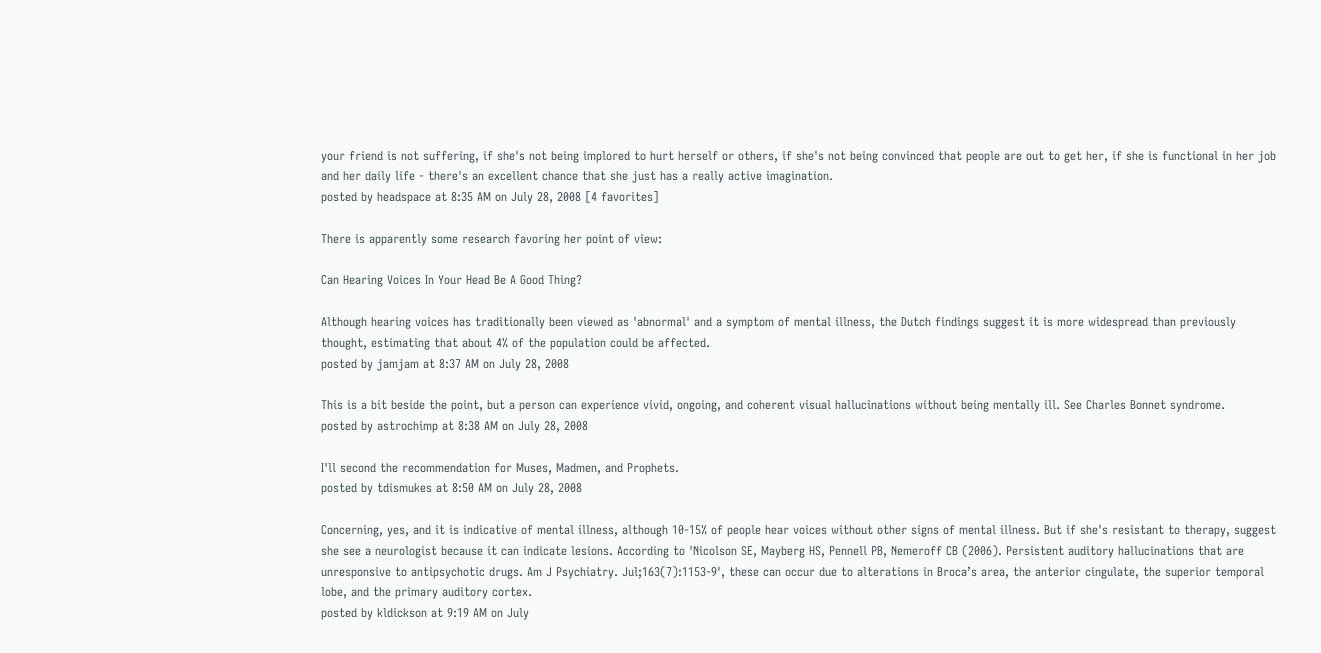your friend is not suffering, if she's not being implored to hurt herself or others, if she's not being convinced that people are out to get her, if she is functional in her job and her daily life - there's an excellent chance that she just has a really active imagination.
posted by headspace at 8:35 AM on July 28, 2008 [4 favorites]

There is apparently some research favoring her point of view:

Can Hearing Voices In Your Head Be A Good Thing?

Although hearing voices has traditionally been viewed as 'abnormal' and a symptom of mental illness, the Dutch findings suggest it is more widespread than previously thought, estimating that about 4% of the population could be affected.
posted by jamjam at 8:37 AM on July 28, 2008

This is a bit beside the point, but a person can experience vivid, ongoing, and coherent visual hallucinations without being mentally ill. See Charles Bonnet syndrome.
posted by astrochimp at 8:38 AM on July 28, 2008

I'll second the recommendation for Muses, Madmen, and Prophets.
posted by tdismukes at 8:50 AM on July 28, 2008

Concerning, yes, and it is indicative of mental illness, although 10-15% of people hear voices without other signs of mental illness. But if she's resistant to therapy, suggest she see a neurologist because it can indicate lesions. According to 'Nicolson SE, Mayberg HS, Pennell PB, Nemeroff CB (2006). Persistent auditory hallucinations that are unresponsive to antipsychotic drugs. Am J Psychiatry. Jul;163(7):1153-9', these can occur due to alterations in Broca’s area, the anterior cingulate, the superior temporal lobe, and the primary auditory cortex.
posted by kldickson at 9:19 AM on July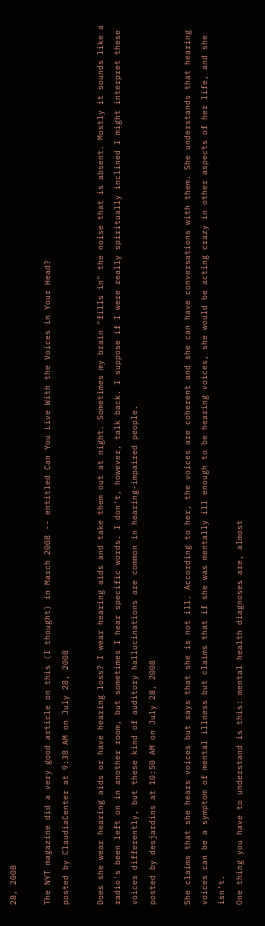28, 2008

The NYT magazine did a very good article on this (I thought) in March 2008 -- entitled Can You Live With the Voices in Your Head?
posted by ClaudiaCenter at 9:38 AM on July 28, 2008

Does she wear hearing aids or have hearing loss? I wear hearing aids and take them out at night. Sometimes my brain "fills in" the noise that is absent. Mostly it sounds like a radio's been left on in another room, but sometimes I hear specific words. I don't, however, talk back. I suppose if I were really spiritually inclined I might interpret these voices differently, but these kind of auditory hallucinations are common in hearing-impaired people.
posted by desjardins at 10:50 AM on July 28, 2008

She claims that she hears voices but says that she is not ill. According to her, the voices are coherent and she can have conversations with them. She understands that hearing voices can be a symptom of mental illness but claims that if she was mentally ill enough to be hearing voices, she would be acting crazy in other aspects of her life, and she isn't.
One thing you have to understand is this: mental health diagnoses are, almost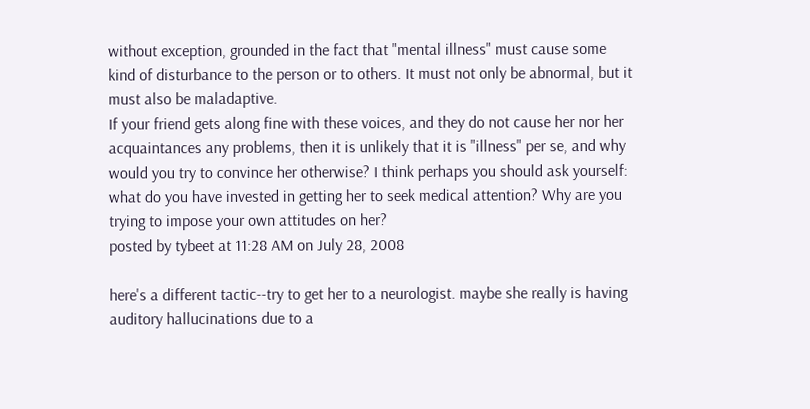without exception, grounded in the fact that "mental illness" must cause some kind of disturbance to the person or to others. It must not only be abnormal, but it must also be maladaptive.
If your friend gets along fine with these voices, and they do not cause her nor her acquaintances any problems, then it is unlikely that it is "illness" per se, and why would you try to convince her otherwise? I think perhaps you should ask yourself: what do you have invested in getting her to seek medical attention? Why are you trying to impose your own attitudes on her?
posted by tybeet at 11:28 AM on July 28, 2008

here's a different tactic--try to get her to a neurologist. maybe she really is having auditory hallucinations due to a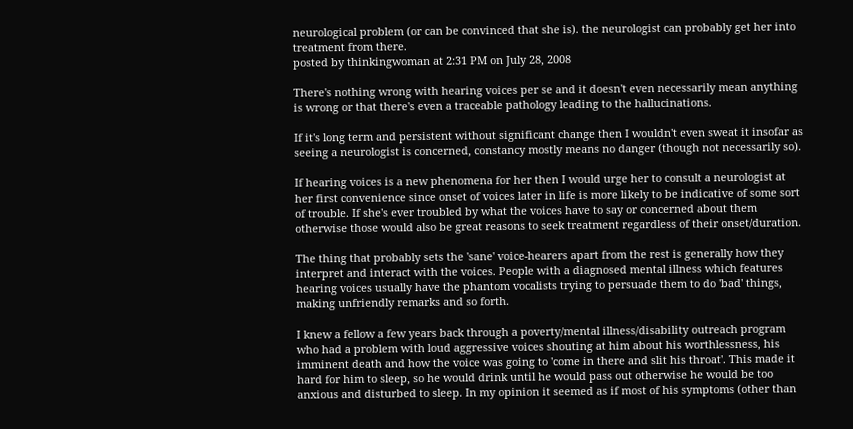neurological problem (or can be convinced that she is). the neurologist can probably get her into treatment from there.
posted by thinkingwoman at 2:31 PM on July 28, 2008

There's nothing wrong with hearing voices per se and it doesn't even necessarily mean anything is wrong or that there's even a traceable pathology leading to the hallucinations.

If it's long term and persistent without significant change then I wouldn't even sweat it insofar as seeing a neurologist is concerned, constancy mostly means no danger (though not necessarily so).

If hearing voices is a new phenomena for her then I would urge her to consult a neurologist at her first convenience since onset of voices later in life is more likely to be indicative of some sort of trouble. If she's ever troubled by what the voices have to say or concerned about them otherwise those would also be great reasons to seek treatment regardless of their onset/duration.

The thing that probably sets the 'sane' voice-hearers apart from the rest is generally how they interpret and interact with the voices. People with a diagnosed mental illness which features hearing voices usually have the phantom vocalists trying to persuade them to do 'bad' things, making unfriendly remarks and so forth.

I knew a fellow a few years back through a poverty/mental illness/disability outreach program who had a problem with loud aggressive voices shouting at him about his worthlessness, his imminent death and how the voice was going to 'come in there and slit his throat'. This made it hard for him to sleep, so he would drink until he would pass out otherwise he would be too anxious and disturbed to sleep. In my opinion it seemed as if most of his symptoms (other than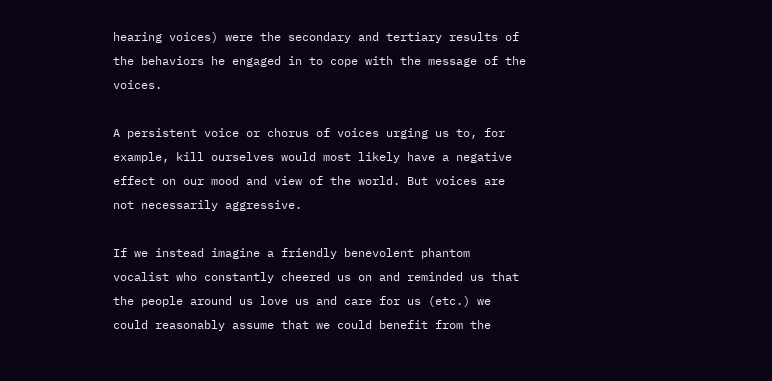hearing voices) were the secondary and tertiary results of the behaviors he engaged in to cope with the message of the voices.

A persistent voice or chorus of voices urging us to, for example, kill ourselves would most likely have a negative effect on our mood and view of the world. But voices are not necessarily aggressive.

If we instead imagine a friendly benevolent phantom vocalist who constantly cheered us on and reminded us that the people around us love us and care for us (etc.) we could reasonably assume that we could benefit from the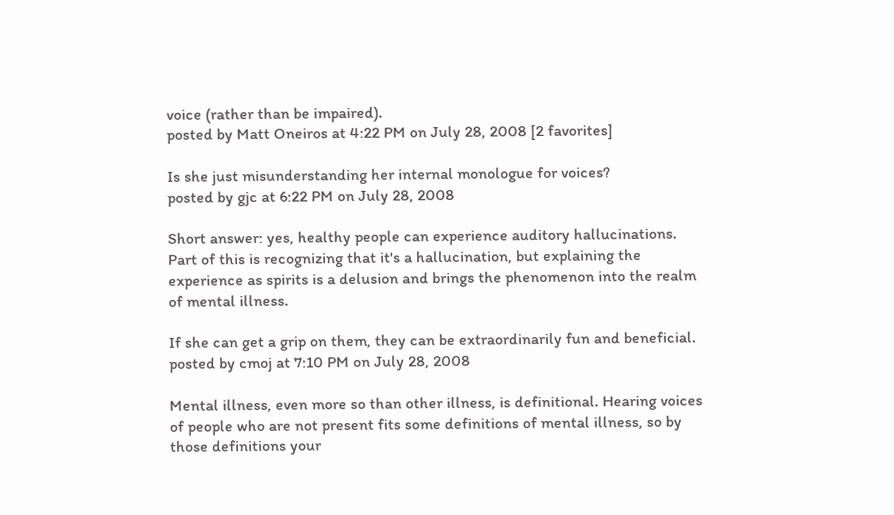voice (rather than be impaired).
posted by Matt Oneiros at 4:22 PM on July 28, 2008 [2 favorites]

Is she just misunderstanding her internal monologue for voices?
posted by gjc at 6:22 PM on July 28, 2008

Short answer: yes, healthy people can experience auditory hallucinations. Part of this is recognizing that it's a hallucination, but explaining the experience as spirits is a delusion and brings the phenomenon into the realm of mental illness.

If she can get a grip on them, they can be extraordinarily fun and beneficial.
posted by cmoj at 7:10 PM on July 28, 2008

Mental illness, even more so than other illness, is definitional. Hearing voices of people who are not present fits some definitions of mental illness, so by those definitions your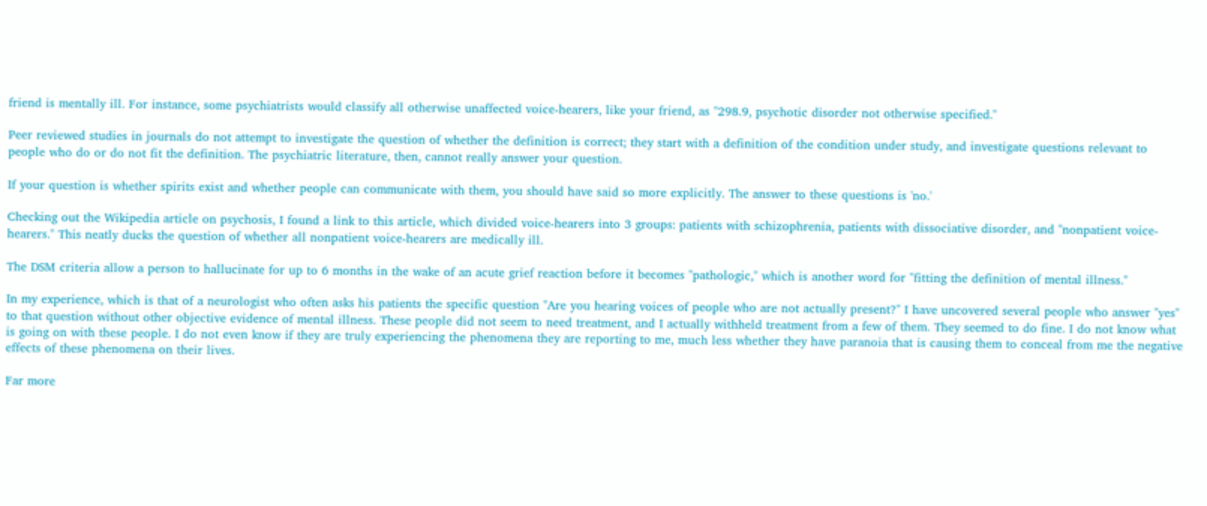friend is mentally ill. For instance, some psychiatrists would classify all otherwise unaffected voice-hearers, like your friend, as "298.9, psychotic disorder not otherwise specified."

Peer reviewed studies in journals do not attempt to investigate the question of whether the definition is correct; they start with a definition of the condition under study, and investigate questions relevant to people who do or do not fit the definition. The psychiatric literature, then, cannot really answer your question.

If your question is whether spirits exist and whether people can communicate with them, you should have said so more explicitly. The answer to these questions is 'no.'

Checking out the Wikipedia article on psychosis, I found a link to this article, which divided voice-hearers into 3 groups: patients with schizophrenia, patients with dissociative disorder, and "nonpatient voice-hearers." This neatly ducks the question of whether all nonpatient voice-hearers are medically ill.

The DSM criteria allow a person to hallucinate for up to 6 months in the wake of an acute grief reaction before it becomes "pathologic," which is another word for "fitting the definition of mental illness."

In my experience, which is that of a neurologist who often asks his patients the specific question "Are you hearing voices of people who are not actually present?" I have uncovered several people who answer "yes" to that question without other objective evidence of mental illness. These people did not seem to need treatment, and I actually withheld treatment from a few of them. They seemed to do fine. I do not know what is going on with these people. I do not even know if they are truly experiencing the phenomena they are reporting to me, much less whether they have paranoia that is causing them to conceal from me the negative effects of these phenomena on their lives.

Far more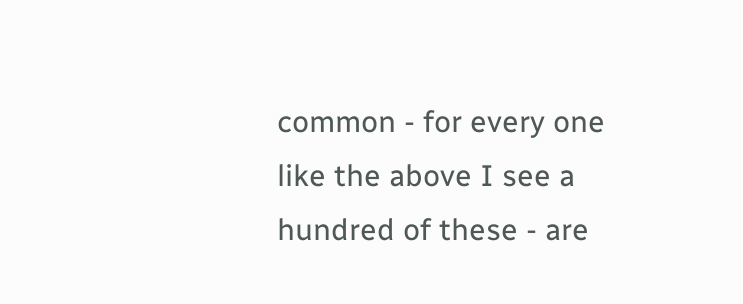common - for every one like the above I see a hundred of these - are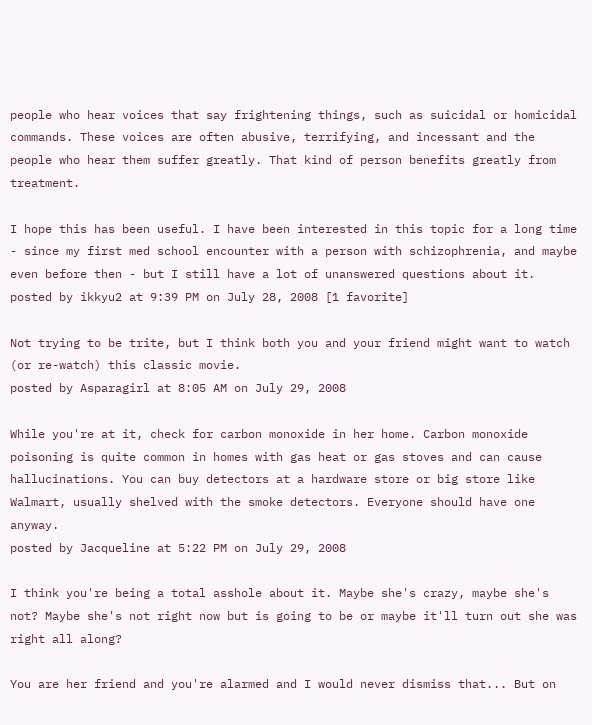people who hear voices that say frightening things, such as suicidal or homicidal commands. These voices are often abusive, terrifying, and incessant and the people who hear them suffer greatly. That kind of person benefits greatly from treatment.

I hope this has been useful. I have been interested in this topic for a long time - since my first med school encounter with a person with schizophrenia, and maybe even before then - but I still have a lot of unanswered questions about it.
posted by ikkyu2 at 9:39 PM on July 28, 2008 [1 favorite]

Not trying to be trite, but I think both you and your friend might want to watch (or re-watch) this classic movie.
posted by Asparagirl at 8:05 AM on July 29, 2008

While you're at it, check for carbon monoxide in her home. Carbon monoxide poisoning is quite common in homes with gas heat or gas stoves and can cause hallucinations. You can buy detectors at a hardware store or big store like Walmart, usually shelved with the smoke detectors. Everyone should have one anyway.
posted by Jacqueline at 5:22 PM on July 29, 2008

I think you're being a total asshole about it. Maybe she's crazy, maybe she's not? Maybe she's not right now but is going to be or maybe it'll turn out she was right all along?

You are her friend and you're alarmed and I would never dismiss that... But on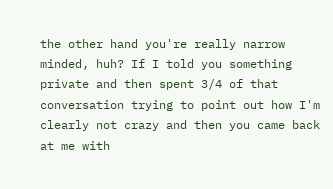the other hand you're really narrow minded, huh? If I told you something private and then spent 3/4 of that conversation trying to point out how I'm clearly not crazy and then you came back at me with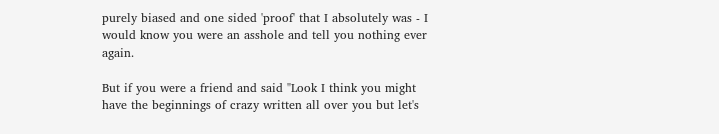purely biased and one sided 'proof' that I absolutely was - I would know you were an asshole and tell you nothing ever again.

But if you were a friend and said "Look I think you might have the beginnings of crazy written all over you but let's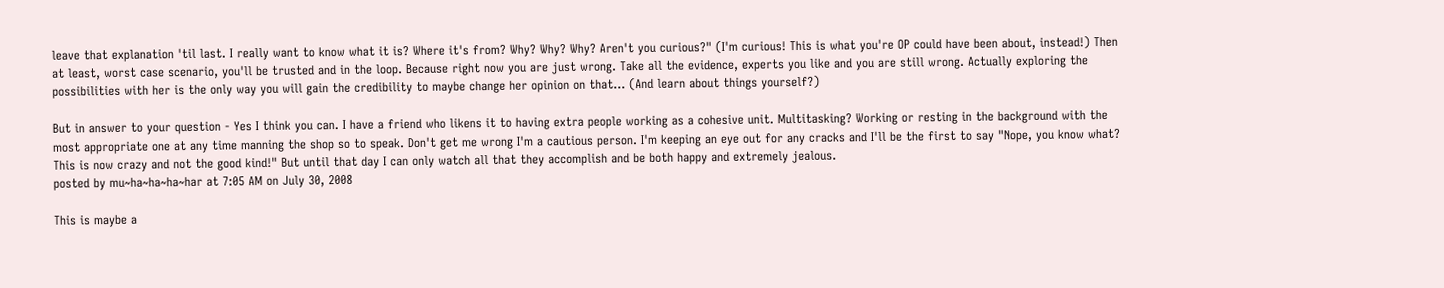leave that explanation 'til last. I really want to know what it is? Where it's from? Why? Why? Why? Aren't you curious?" (I'm curious! This is what you're OP could have been about, instead!) Then at least, worst case scenario, you'll be trusted and in the loop. Because right now you are just wrong. Take all the evidence, experts you like and you are still wrong. Actually exploring the possibilities with her is the only way you will gain the credibility to maybe change her opinion on that... (And learn about things yourself?)

But in answer to your question - Yes I think you can. I have a friend who likens it to having extra people working as a cohesive unit. Multitasking? Working or resting in the background with the most appropriate one at any time manning the shop so to speak. Don't get me wrong I'm a cautious person. I'm keeping an eye out for any cracks and I'll be the first to say "Nope, you know what? This is now crazy and not the good kind!" But until that day I can only watch all that they accomplish and be both happy and extremely jealous.
posted by mu~ha~ha~ha~har at 7:05 AM on July 30, 2008

This is maybe a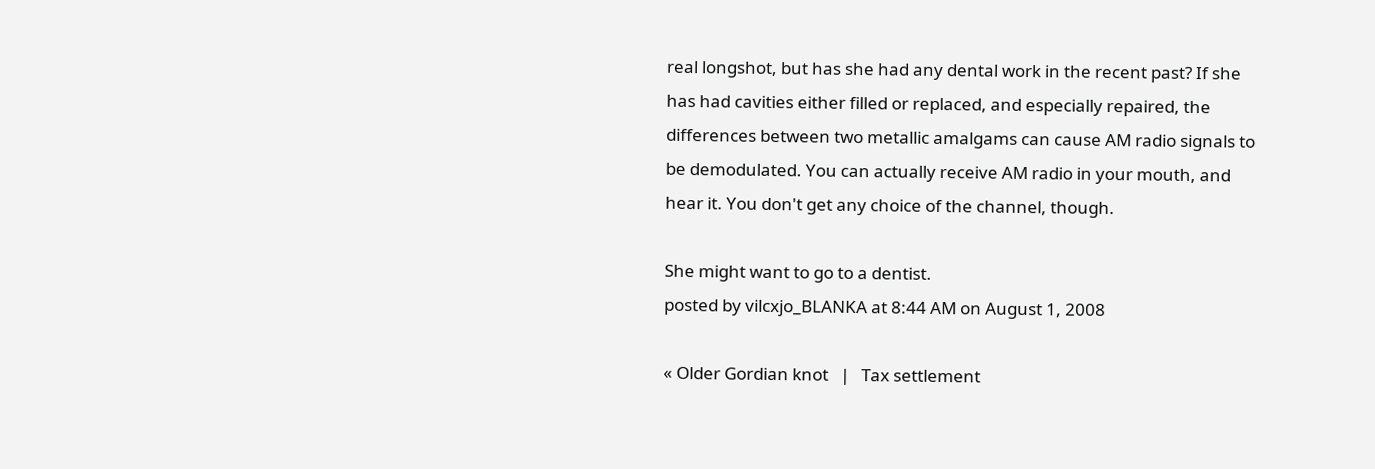real longshot, but has she had any dental work in the recent past? If she has had cavities either filled or replaced, and especially repaired, the differences between two metallic amalgams can cause AM radio signals to be demodulated. You can actually receive AM radio in your mouth, and hear it. You don't get any choice of the channel, though.

She might want to go to a dentist.
posted by vilcxjo_BLANKA at 8:44 AM on August 1, 2008

« Older Gordian knot   |   Tax settlement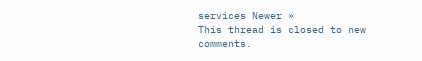services Newer »
This thread is closed to new comments.